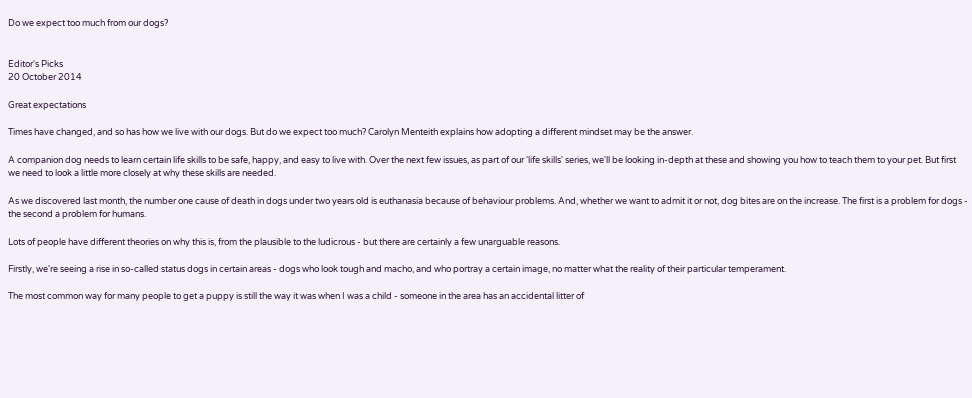Do we expect too much from our dogs?


Editor's Picks
20 October 2014

Great expectations

Times have changed, and so has how we live with our dogs. But do we expect too much? Carolyn Menteith explains how adopting a different mindset may be the answer.

A companion dog needs to learn certain life skills to be safe, happy, and easy to live with. Over the next few issues, as part of our ‘life skills' series, we'll be looking in-depth at these and showing you how to teach them to your pet. But first we need to look a little more closely at why these skills are needed.

As we discovered last month, the number one cause of death in dogs under two years old is euthanasia because of behaviour problems. And, whether we want to admit it or not, dog bites are on the increase. The first is a problem for dogs - the second a problem for humans.

Lots of people have different theories on why this is, from the plausible to the ludicrous - but there are certainly a few unarguable reasons.

Firstly, we're seeing a rise in so-called status dogs in certain areas - dogs who look tough and macho, and who portray a certain image, no matter what the reality of their particular temperament.

The most common way for many people to get a puppy is still the way it was when I was a child - someone in the area has an accidental litter of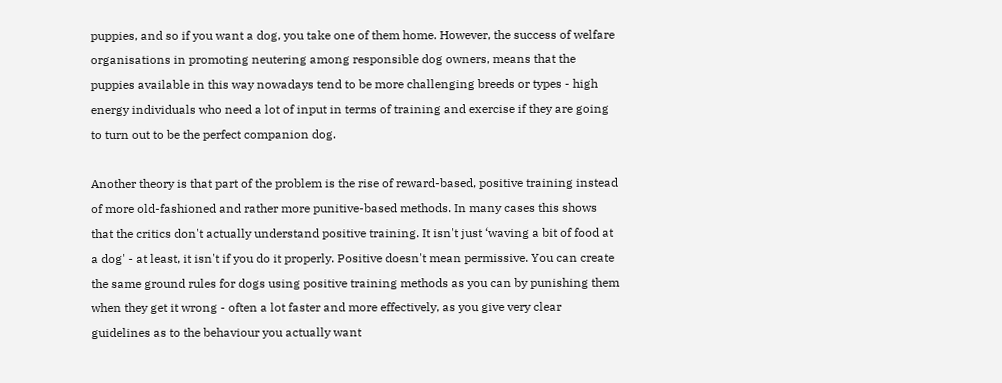puppies, and so if you want a dog, you take one of them home. However, the success of welfare organisations in promoting neutering among responsible dog owners, means that the puppies available in this way nowadays tend to be more challenging breeds or types - high energy individuals who need a lot of input in terms of training and exercise if they are going to turn out to be the perfect companion dog.

Another theory is that part of the problem is the rise of reward-based, positive training instead of more old-fashioned and rather more punitive-based methods. In many cases this shows that the critics don't actually understand positive training. It isn't just ‘waving a bit of food at a dog' - at least, it isn't if you do it properly. Positive doesn't mean permissive. You can create the same ground rules for dogs using positive training methods as you can by punishing them when they get it wrong - often a lot faster and more effectively, as you give very clear guidelines as to the behaviour you actually want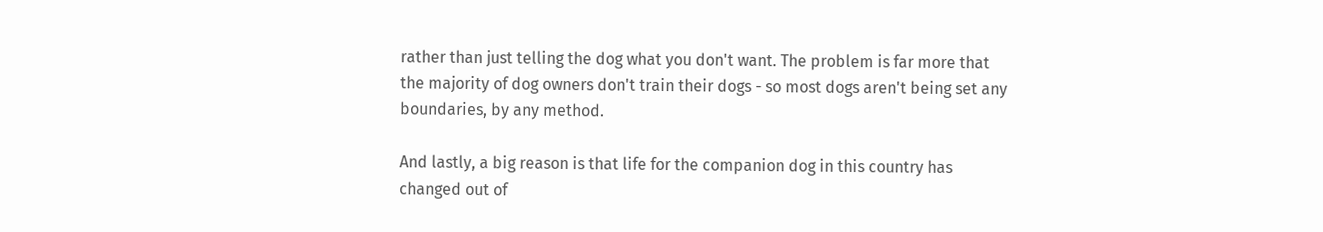rather than just telling the dog what you don't want. The problem is far more that the majority of dog owners don't train their dogs - so most dogs aren't being set any boundaries, by any method.

And lastly, a big reason is that life for the companion dog in this country has changed out of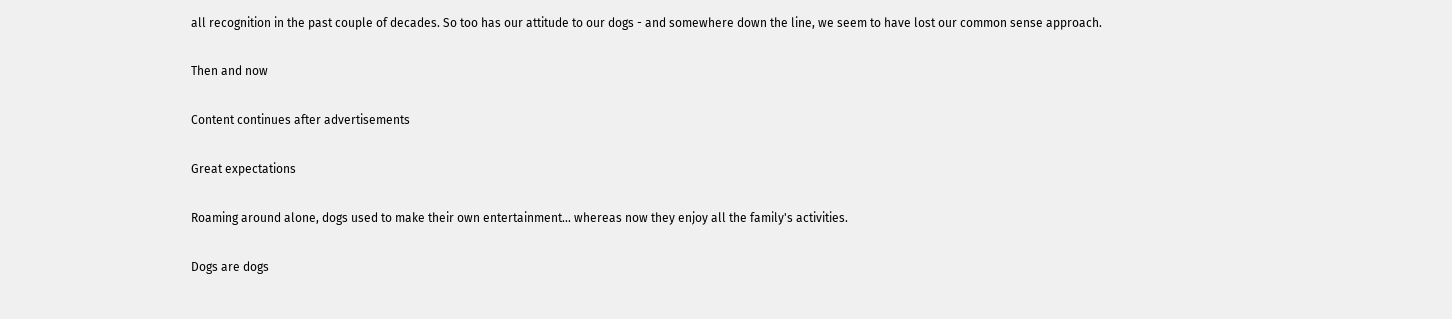all recognition in the past couple of decades. So too has our attitude to our dogs - and somewhere down the line, we seem to have lost our common sense approach.

Then and now

Content continues after advertisements

Great expectations

Roaming around alone, dogs used to make their own entertainment... whereas now they enjoy all the family's activities.

Dogs are dogs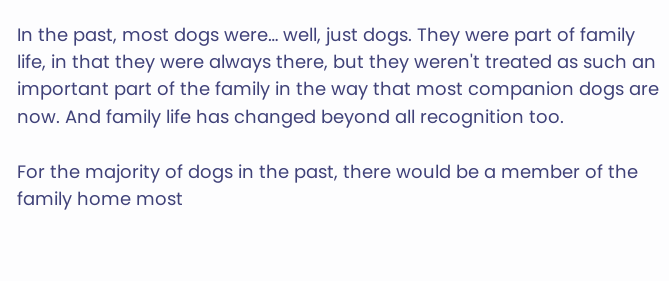In the past, most dogs were… well, just dogs. They were part of family life, in that they were always there, but they weren't treated as such an important part of the family in the way that most companion dogs are now. And family life has changed beyond all recognition too.

For the majority of dogs in the past, there would be a member of the family home most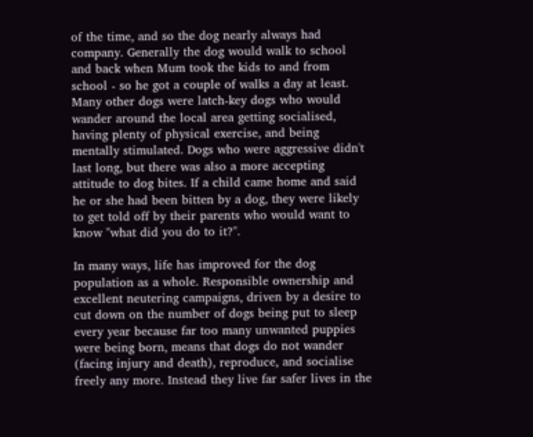of the time, and so the dog nearly always had company. Generally the dog would walk to school and back when Mum took the kids to and from school - so he got a couple of walks a day at least. Many other dogs were latch-key dogs who would wander around the local area getting socialised, having plenty of physical exercise, and being mentally stimulated. Dogs who were aggressive didn't last long, but there was also a more accepting attitude to dog bites. If a child came home and said he or she had been bitten by a dog, they were likely to get told off by their parents who would want to know "what did you do to it?".

In many ways, life has improved for the dog population as a whole. Responsible ownership and excellent neutering campaigns, driven by a desire to cut down on the number of dogs being put to sleep every year because far too many unwanted puppies were being born, means that dogs do not wander (facing injury and death), reproduce, and socialise freely any more. Instead they live far safer lives in the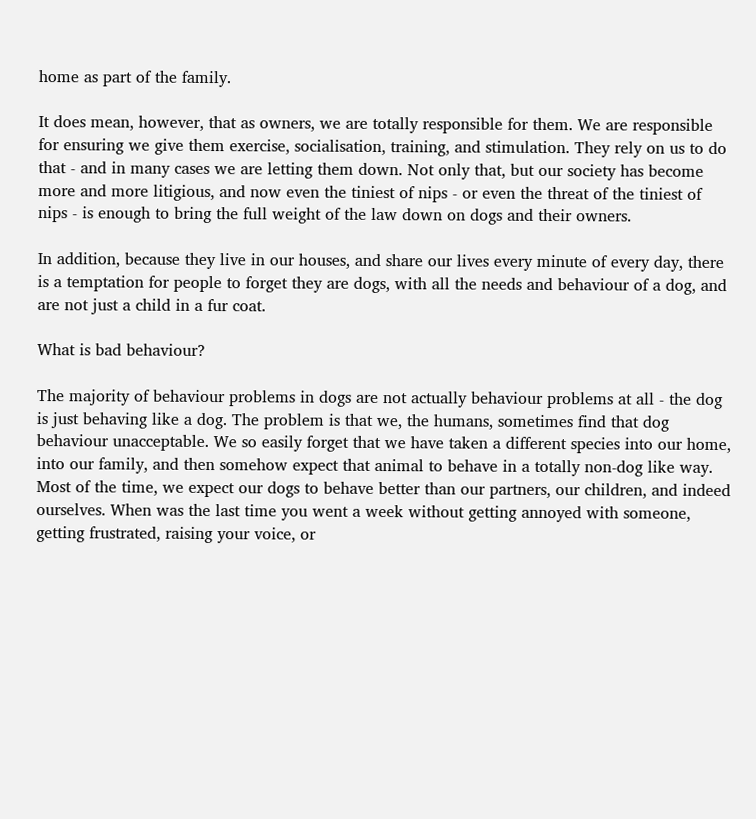home as part of the family.

It does mean, however, that as owners, we are totally responsible for them. We are responsible for ensuring we give them exercise, socialisation, training, and stimulation. They rely on us to do that - and in many cases we are letting them down. Not only that, but our society has become more and more litigious, and now even the tiniest of nips - or even the threat of the tiniest of nips - is enough to bring the full weight of the law down on dogs and their owners.

In addition, because they live in our houses, and share our lives every minute of every day, there is a temptation for people to forget they are dogs, with all the needs and behaviour of a dog, and are not just a child in a fur coat.

What is bad behaviour?

The majority of behaviour problems in dogs are not actually behaviour problems at all - the dog is just behaving like a dog. The problem is that we, the humans, sometimes find that dog behaviour unacceptable. We so easily forget that we have taken a different species into our home, into our family, and then somehow expect that animal to behave in a totally non-dog like way. Most of the time, we expect our dogs to behave better than our partners, our children, and indeed ourselves. When was the last time you went a week without getting annoyed with someone, getting frustrated, raising your voice, or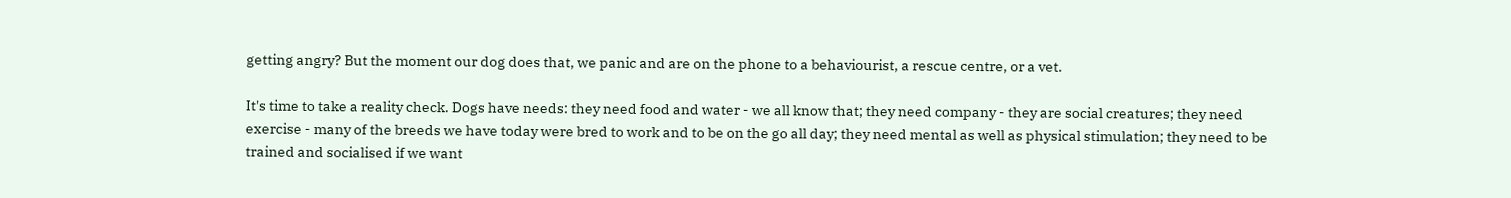getting angry? But the moment our dog does that, we panic and are on the phone to a behaviourist, a rescue centre, or a vet.

It's time to take a reality check. Dogs have needs: they need food and water - we all know that; they need company - they are social creatures; they need exercise - many of the breeds we have today were bred to work and to be on the go all day; they need mental as well as physical stimulation; they need to be trained and socialised if we want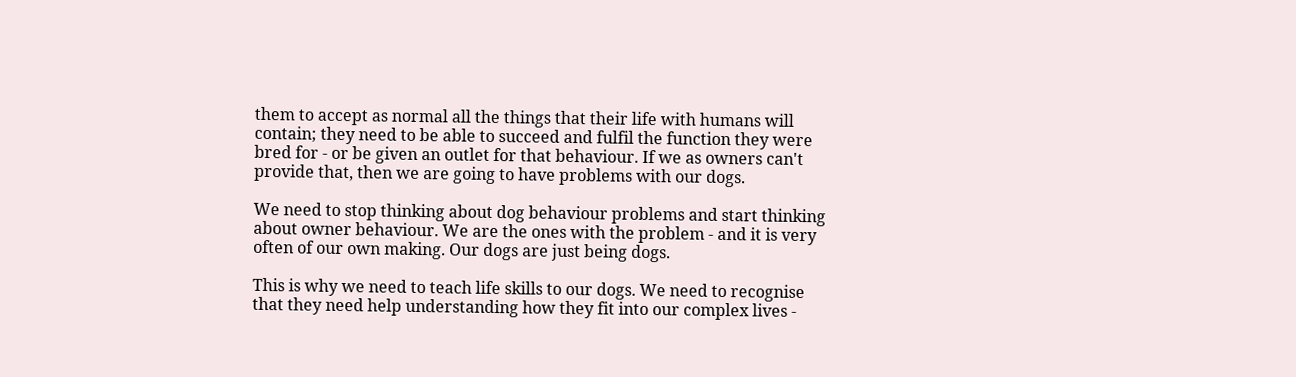them to accept as normal all the things that their life with humans will contain; they need to be able to succeed and fulfil the function they were bred for - or be given an outlet for that behaviour. If we as owners can't provide that, then we are going to have problems with our dogs.

We need to stop thinking about dog behaviour problems and start thinking about owner behaviour. We are the ones with the problem - and it is very often of our own making. Our dogs are just being dogs.

This is why we need to teach life skills to our dogs. We need to recognise that they need help understanding how they fit into our complex lives -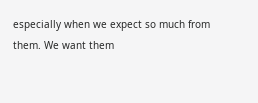especially when we expect so much from them. We want them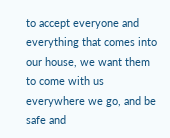to accept everyone and everything that comes into our house, we want them to come with us everywhere we go, and be safe and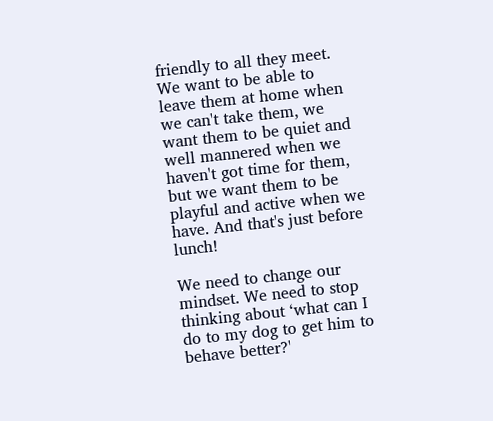friendly to all they meet. We want to be able to leave them at home when we can't take them, we want them to be quiet and well mannered when we haven't got time for them, but we want them to be playful and active when we have. And that's just before lunch!

We need to change our mindset. We need to stop thinking about ‘what can I do to my dog to get him to behave better?'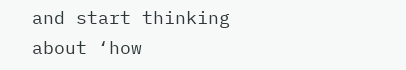and start thinking about ‘how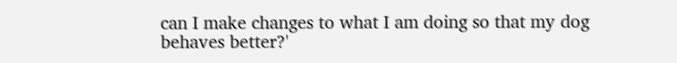can I make changes to what I am doing so that my dog behaves better?'